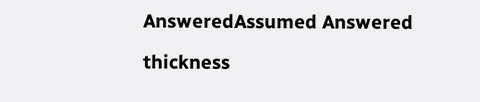AnsweredAssumed Answered

thickness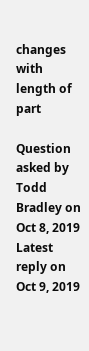changes with length of part

Question asked by Todd Bradley on Oct 8, 2019
Latest reply on Oct 9, 2019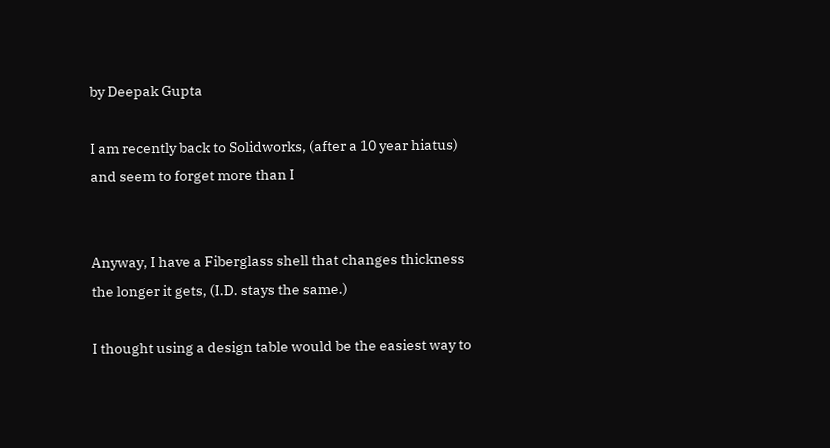by Deepak Gupta

I am recently back to Solidworks, (after a 10 year hiatus) and seem to forget more than I


Anyway, I have a Fiberglass shell that changes thickness the longer it gets, (I.D. stays the same.)

I thought using a design table would be the easiest way to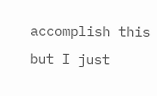accomplish this but I just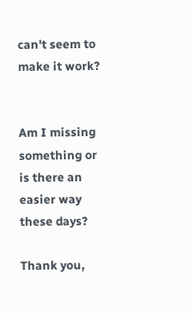can't seem to make it work?


Am I missing something or is there an easier way these days?

Thank you,